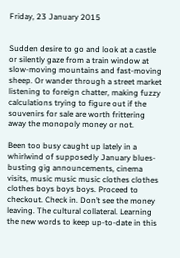Friday, 23 January 2015


Sudden desire to go and look at a castle or silently gaze from a train window at slow-moving mountains and fast-moving sheep. Or wander through a street market listening to foreign chatter, making fuzzy calculations trying to figure out if the souvenirs for sale are worth frittering away the monopoly money or not.

Been too busy caught up lately in a whirlwind of supposedly January blues-busting gig announcements, cinema visits, music music music clothes clothes clothes boys boys boys. Proceed to checkout. Check in. Don’t see the money leaving. The cultural collateral. Learning the new words to keep up-to-date in this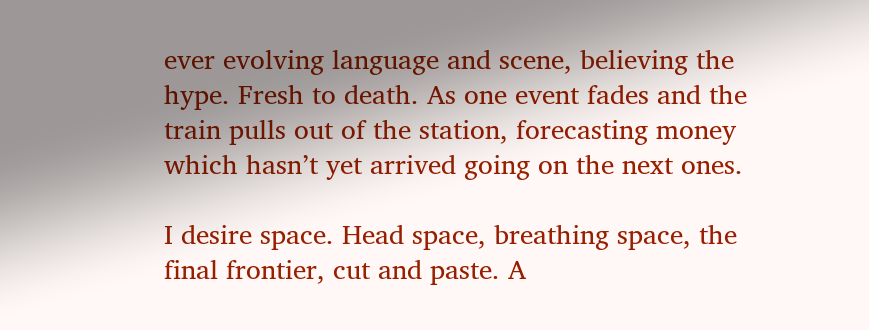ever evolving language and scene, believing the hype. Fresh to death. As one event fades and the train pulls out of the station, forecasting money which hasn’t yet arrived going on the next ones.

I desire space. Head space, breathing space, the final frontier, cut and paste. A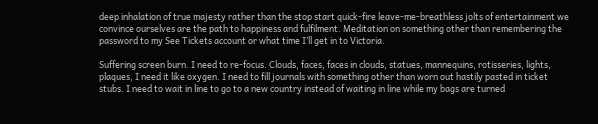deep inhalation of true majesty rather than the stop start quick-fire leave-me-breathless jolts of entertainment we convince ourselves are the path to happiness and fulfilment. Meditation on something other than remembering the password to my See Tickets account or what time I’ll get in to Victoria.

Suffering screen burn. I need to re-focus. Clouds, faces, faces in clouds, statues, mannequins, rotisseries, lights, plaques, I need it like oxygen. I need to fill journals with something other than worn out hastily pasted in ticket stubs. I need to wait in line to go to a new country instead of waiting in line while my bags are turned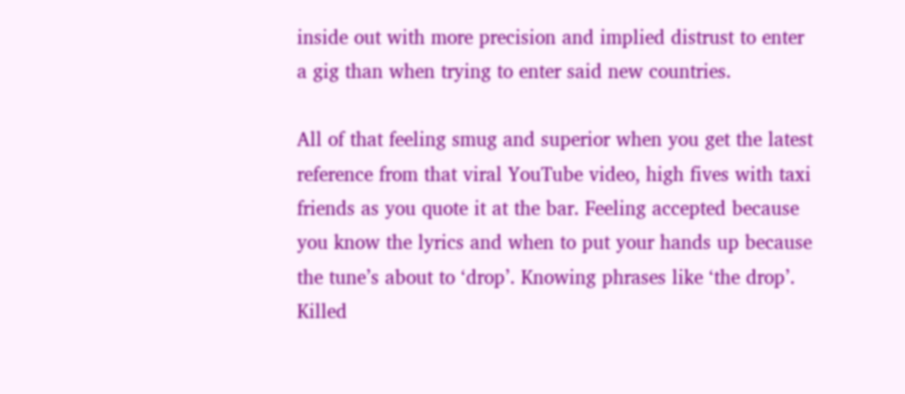inside out with more precision and implied distrust to enter a gig than when trying to enter said new countries.

All of that feeling smug and superior when you get the latest reference from that viral YouTube video, high fives with taxi friends as you quote it at the bar. Feeling accepted because you know the lyrics and when to put your hands up because the tune’s about to ‘drop’. Knowing phrases like ‘the drop’. Killed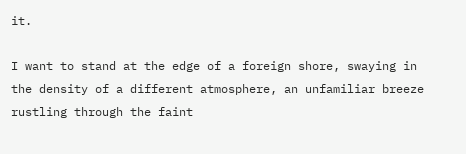it.

I want to stand at the edge of a foreign shore, swaying in the density of a different atmosphere, an unfamiliar breeze rustling through the faint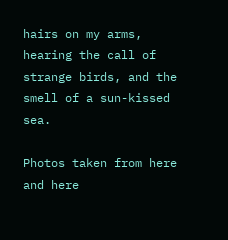hairs on my arms, hearing the call of strange birds, and the smell of a sun-kissed sea.

Photos taken from here and here